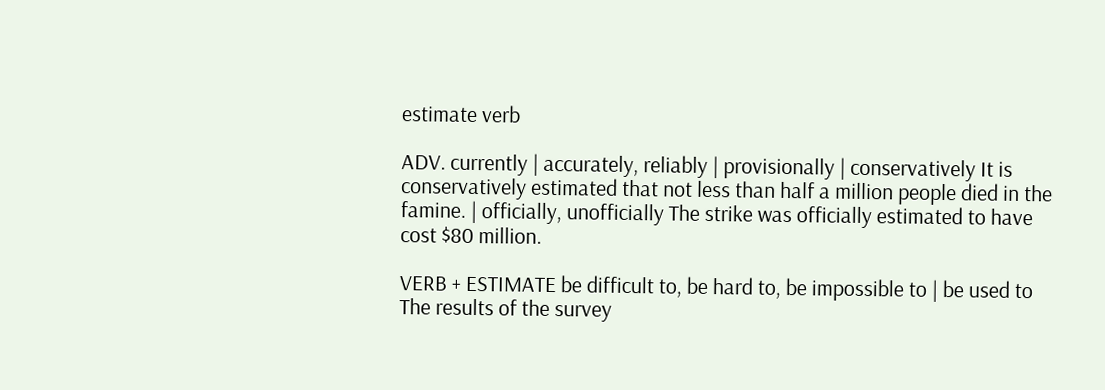estimate verb

ADV. currently | accurately, reliably | provisionally | conservatively It is conservatively estimated that not less than half a million people died in the famine. | officially, unofficially The strike was officially estimated to have cost $80 million.

VERB + ESTIMATE be difficult to, be hard to, be impossible to | be used to The results of the survey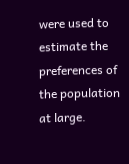were used to estimate the preferences of the population at large.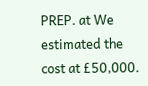PREP. at We estimated the cost at £50,000.